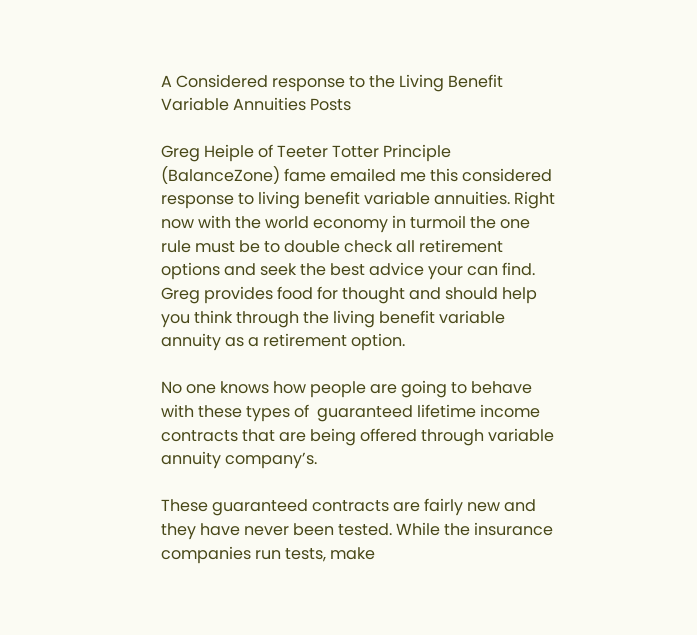A Considered response to the Living Benefit Variable Annuities Posts

Greg Heiple of Teeter Totter Principle (BalanceZone) fame emailed me this considered response to living benefit variable annuities. Right now with the world economy in turmoil the one rule must be to double check all retirement options and seek the best advice your can find. Greg provides food for thought and should help you think through the living benefit variable annuity as a retirement option.

No one knows how people are going to behave with these types of  guaranteed lifetime income contracts that are being offered through variable annuity company’s.

These guaranteed contracts are fairly new and they have never been tested. While the insurance companies run tests, make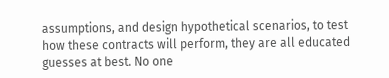assumptions, and design hypothetical scenarios, to test how these contracts will perform, they are all educated guesses at best. No one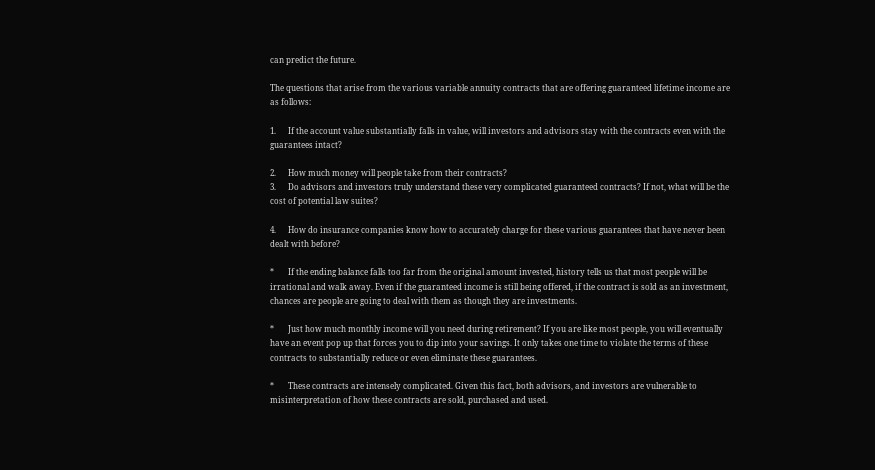can predict the future.

The questions that arise from the various variable annuity contracts that are offering guaranteed lifetime income are as follows:

1.      If the account value substantially falls in value, will investors and advisors stay with the contracts even with the guarantees intact?

2.      How much money will people take from their contracts?
3.      Do advisors and investors truly understand these very complicated guaranteed contracts? If not, what will be the cost of potential law suites?

4.      How do insurance companies know how to accurately charge for these various guarantees that have never been dealt with before?

*       If the ending balance falls too far from the original amount invested, history tells us that most people will be irrational and walk away. Even if the guaranteed income is still being offered, if the contract is sold as an investment, chances are people are going to deal with them as though they are investments.

*       Just how much monthly income will you need during retirement? If you are like most people, you will eventually have an event pop up that forces you to dip into your savings. It only takes one time to violate the terms of these contracts to substantially reduce or even eliminate these guarantees.

*       These contracts are intensely complicated. Given this fact, both advisors, and investors are vulnerable to misinterpretation of how these contracts are sold, purchased and used.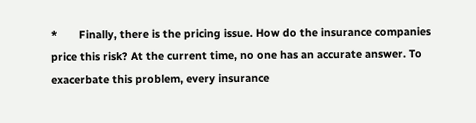*       Finally, there is the pricing issue. How do the insurance companies price this risk? At the current time, no one has an accurate answer. To exacerbate this problem, every insurance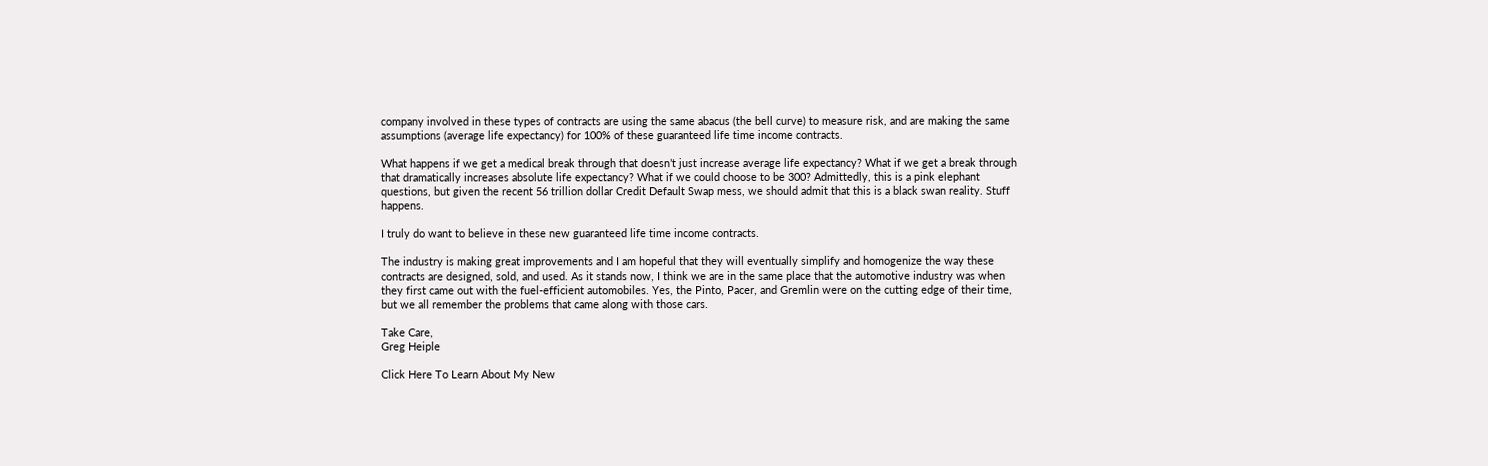company involved in these types of contracts are using the same abacus (the bell curve) to measure risk, and are making the same assumptions (average life expectancy) for 100% of these guaranteed life time income contracts.

What happens if we get a medical break through that doesn’t just increase average life expectancy? What if we get a break through that dramatically increases absolute life expectancy? What if we could choose to be 300? Admittedly, this is a pink elephant questions, but given the recent 56 trillion dollar Credit Default Swap mess, we should admit that this is a black swan reality. Stuff happens.

I truly do want to believe in these new guaranteed life time income contracts.

The industry is making great improvements and I am hopeful that they will eventually simplify and homogenize the way these contracts are designed, sold, and used. As it stands now, I think we are in the same place that the automotive industry was when they first came out with the fuel-efficient automobiles. Yes, the Pinto, Pacer, and Gremlin were on the cutting edge of their time, but we all remember the problems that came along with those cars.

Take Care,
Greg Heiple

Click Here To Learn About My New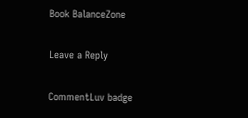Book BalanceZone

Leave a Reply

CommentLuv badge